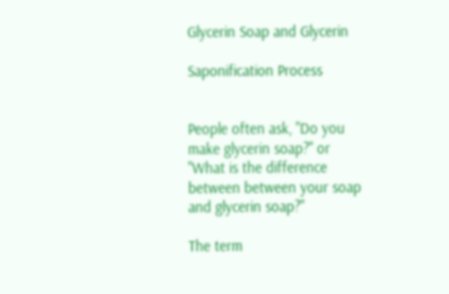Glycerin Soap and Glycerin

Saponification Process


People often ask, "Do you make glycerin soap?" or "What is the difference between between your soap and glycerin soap?"

The term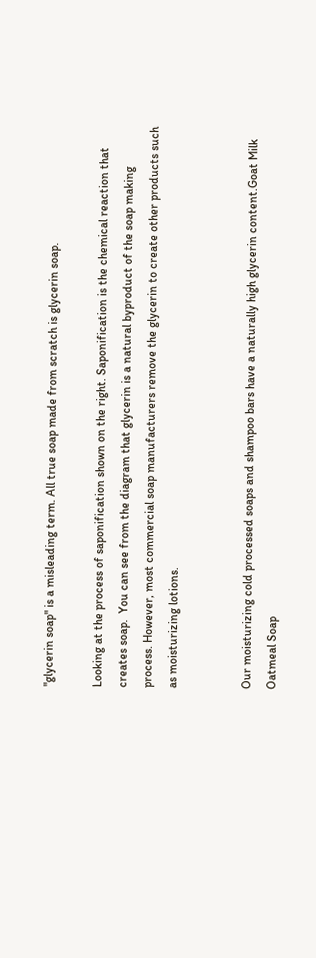"glycerin soap" is a misleading term. All true soap made from scratch is glycerin soap.

Looking at the process of saponification shown on the right. Saponification is the chemical reaction that creates soap.  You can see from the diagram that glycerin is a natural byproduct of the soap making process. However, most commercial soap manufacturers remove the glycerin to create other products such as moisturizing lotions.


Our moisturizing cold processed soaps and shampoo bars have a naturally high glycerin content.Goat Milk Oatmeal Soap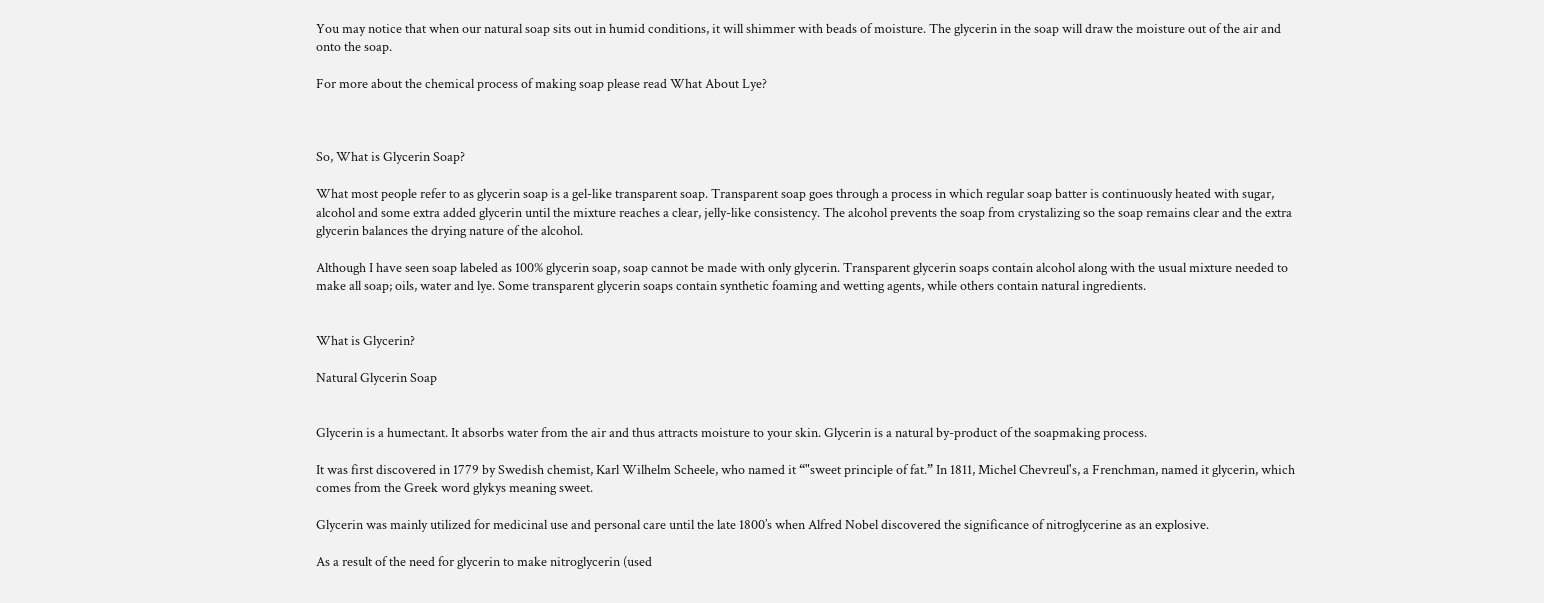You may notice that when our natural soap sits out in humid conditions, it will shimmer with beads of moisture. The glycerin in the soap will draw the moisture out of the air and onto the soap.

For more about the chemical process of making soap please read What About Lye?



So, What is Glycerin Soap?

What most people refer to as glycerin soap is a gel-like transparent soap. Transparent soap goes through a process in which regular soap batter is continuously heated with sugar, alcohol and some extra added glycerin until the mixture reaches a clear, jelly-like consistency. The alcohol prevents the soap from crystalizing so the soap remains clear and the extra glycerin balances the drying nature of the alcohol.

Although I have seen soap labeled as 100% glycerin soap, soap cannot be made with only glycerin. Transparent glycerin soaps contain alcohol along with the usual mixture needed to make all soap; oils, water and lye. Some transparent glycerin soaps contain synthetic foaming and wetting agents, while others contain natural ingredients.


What is Glycerin?

Natural Glycerin Soap


Glycerin is a humectant. It absorbs water from the air and thus attracts moisture to your skin. Glycerin is a natural by-product of the soapmaking process.

It was first discovered in 1779 by Swedish chemist, Karl Wilhelm Scheele, who named it “"sweet principle of fat.” In 1811, Michel Chevreul's, a Frenchman, named it glycerin, which comes from the Greek word glykys meaning sweet.

Glycerin was mainly utilized for medicinal use and personal care until the late 1800’s when Alfred Nobel discovered the significance of nitroglycerine as an explosive.

As a result of the need for glycerin to make nitroglycerin (used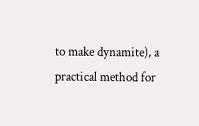to make dynamite), a practical method for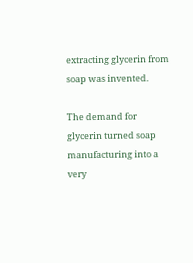extracting glycerin from soap was invented.

The demand for glycerin turned soap manufacturing into a very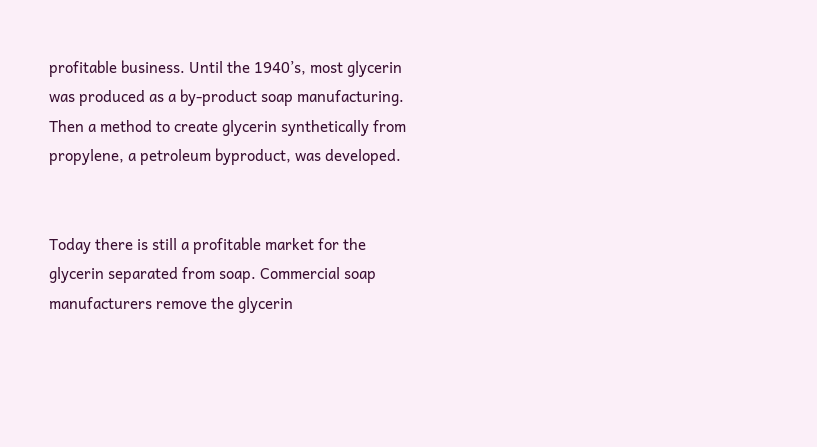profitable business. Until the 1940’s, most glycerin was produced as a by-product soap manufacturing. Then a method to create glycerin synthetically from propylene, a petroleum byproduct, was developed.


Today there is still a profitable market for the glycerin separated from soap. Commercial soap manufacturers remove the glycerin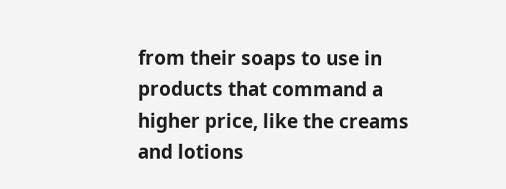from their soaps to use in products that command a higher price, like the creams and lotions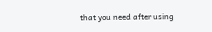that you need after using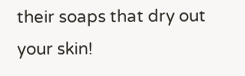their soaps that dry out your skin!